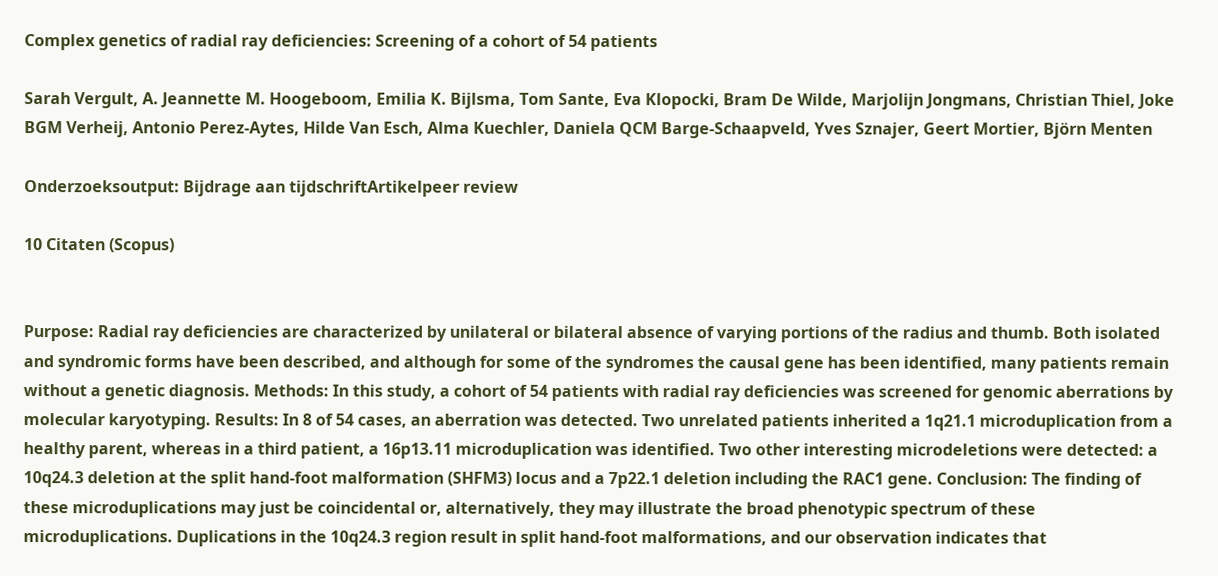Complex genetics of radial ray deficiencies: Screening of a cohort of 54 patients

Sarah Vergult, A. Jeannette M. Hoogeboom, Emilia K. Bijlsma, Tom Sante, Eva Klopocki, Bram De Wilde, Marjolijn Jongmans, Christian Thiel, Joke BGM Verheij, Antonio Perez-Aytes, Hilde Van Esch, Alma Kuechler, Daniela QCM Barge-Schaapveld, Yves Sznajer, Geert Mortier, Björn Menten

Onderzoeksoutput: Bijdrage aan tijdschriftArtikelpeer review

10 Citaten (Scopus)


Purpose: Radial ray deficiencies are characterized by unilateral or bilateral absence of varying portions of the radius and thumb. Both isolated and syndromic forms have been described, and although for some of the syndromes the causal gene has been identified, many patients remain without a genetic diagnosis. Methods: In this study, a cohort of 54 patients with radial ray deficiencies was screened for genomic aberrations by molecular karyotyping. Results: In 8 of 54 cases, an aberration was detected. Two unrelated patients inherited a 1q21.1 microduplication from a healthy parent, whereas in a third patient, a 16p13.11 microduplication was identified. Two other interesting microdeletions were detected: a 10q24.3 deletion at the split hand-foot malformation (SHFM3) locus and a 7p22.1 deletion including the RAC1 gene. Conclusion: The finding of these microduplications may just be coincidental or, alternatively, they may illustrate the broad phenotypic spectrum of these microduplications. Duplications in the 10q24.3 region result in split hand-foot malformations, and our observation indicates that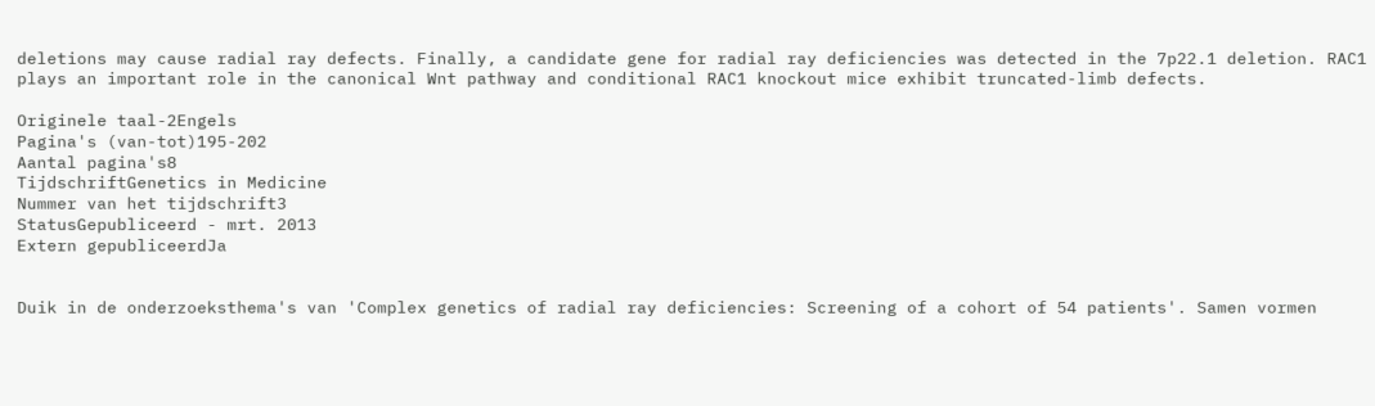deletions may cause radial ray defects. Finally, a candidate gene for radial ray deficiencies was detected in the 7p22.1 deletion. RAC1 plays an important role in the canonical Wnt pathway and conditional RAC1 knockout mice exhibit truncated-limb defects.

Originele taal-2Engels
Pagina's (van-tot)195-202
Aantal pagina's8
TijdschriftGenetics in Medicine
Nummer van het tijdschrift3
StatusGepubliceerd - mrt. 2013
Extern gepubliceerdJa


Duik in de onderzoeksthema's van 'Complex genetics of radial ray deficiencies: Screening of a cohort of 54 patients'. Samen vormen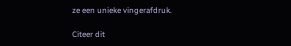ze een unieke vingerafdruk.

Citeer dit